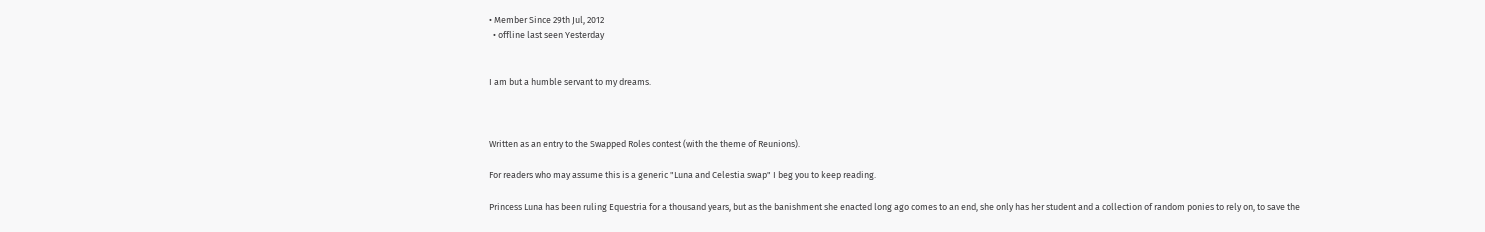• Member Since 29th Jul, 2012
  • offline last seen Yesterday


I am but a humble servant to my dreams.



Written as an entry to the Swapped Roles contest (with the theme of Reunions).

For readers who may assume this is a generic "Luna and Celestia swap" I beg you to keep reading.

Princess Luna has been ruling Equestria for a thousand years, but as the banishment she enacted long ago comes to an end, she only has her student and a collection of random ponies to rely on, to save the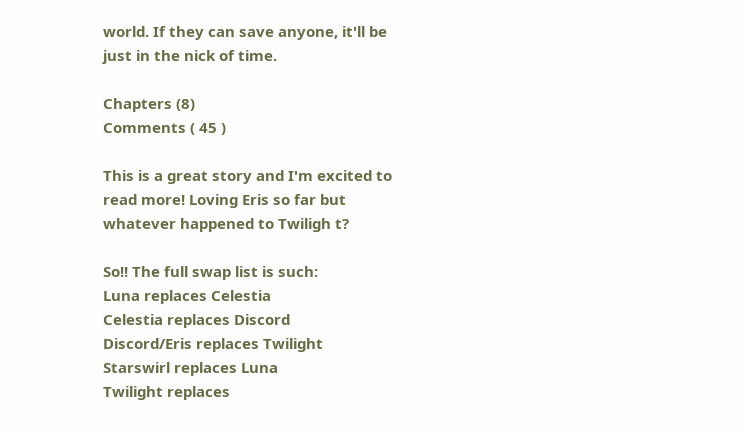world. If they can save anyone, it'll be just in the nick of time.

Chapters (8)
Comments ( 45 )

This is a great story and I'm excited to read more! Loving Eris so far but whatever happened to Twiligh t?

So!! The full swap list is such:
Luna replaces Celestia
Celestia replaces Discord
Discord/Eris replaces Twilight
Starswirl replaces Luna
Twilight replaces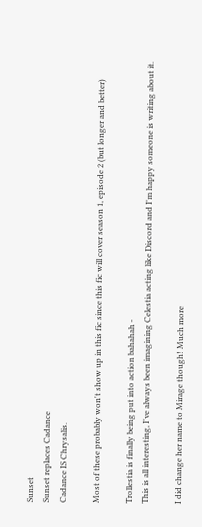Sunset
Sunset replaces Cadance
Cadance IS Chrysalis.

Most of these probably won't show up in this fic since this fic will cover season 1, episode 2 (but longer and better)

Trollestia is finally being put into action bahahah -
This is all interesting, I've always been imagining Celestia acting like Discord and I'm happy someone is writing about it.

I did change her name to Mirage though! Much more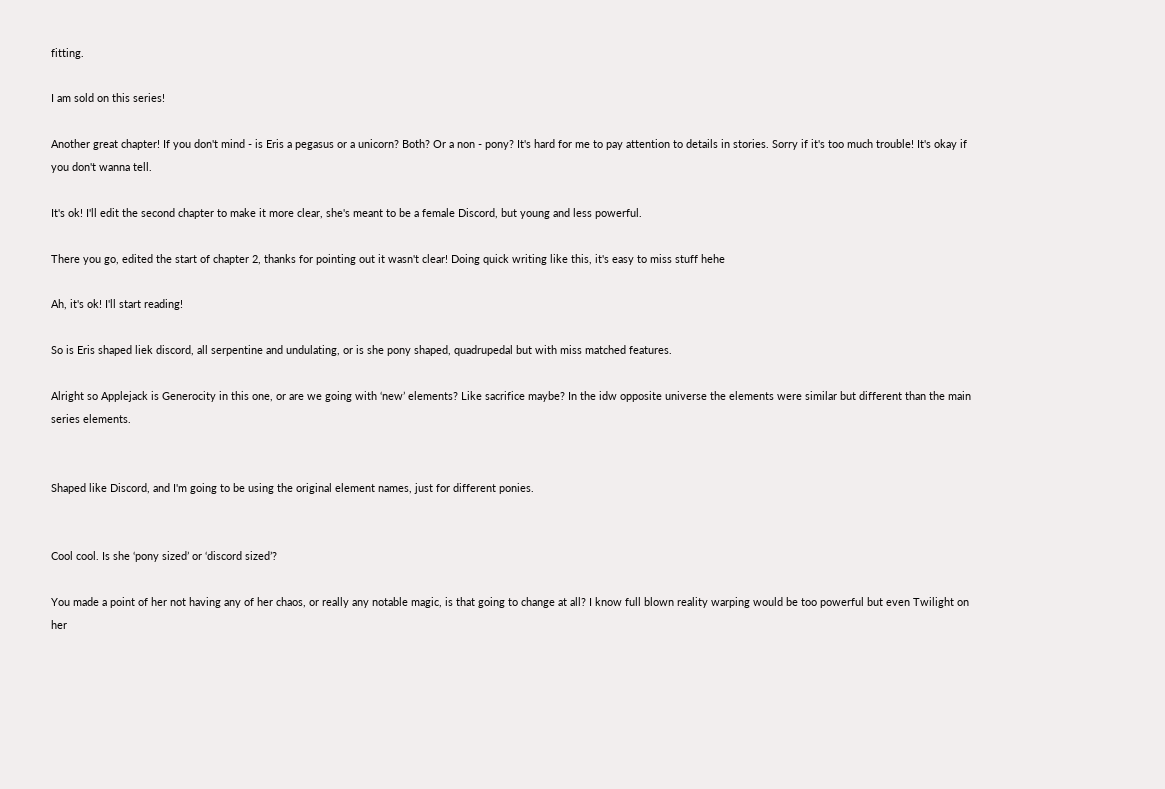fitting.

I am sold on this series!

Another great chapter! If you don't mind - is Eris a pegasus or a unicorn? Both? Or a non - pony? It's hard for me to pay attention to details in stories. Sorry if it's too much trouble! It's okay if you don't wanna tell.

It's ok! I'll edit the second chapter to make it more clear, she's meant to be a female Discord, but young and less powerful.

There you go, edited the start of chapter 2, thanks for pointing out it wasn't clear! Doing quick writing like this, it's easy to miss stuff hehe

Ah, it's ok! I'll start reading!

So is Eris shaped liek discord, all serpentine and undulating, or is she pony shaped, quadrupedal but with miss matched features.

Alright so Applejack is Generocity in this one, or are we going with ‘new’ elements? Like sacrifice maybe? In the idw opposite universe the elements were similar but different than the main series elements.


Shaped like Discord, and I'm going to be using the original element names, just for different ponies.


Cool cool. Is she ‘pony sized’ or ‘discord sized’?

You made a point of her not having any of her chaos, or really any notable magic, is that going to change at all? I know full blown reality warping would be too powerful but even Twilight on her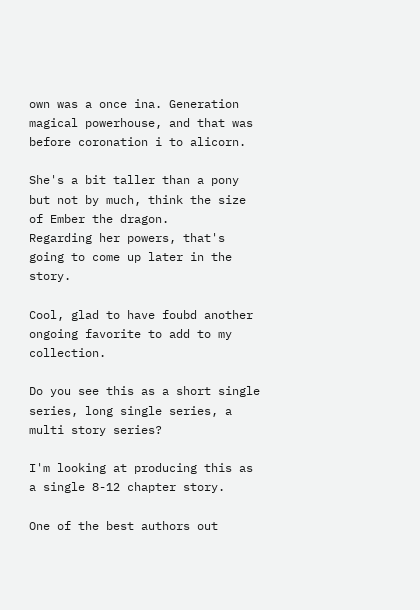own was a once ina. Generation magical powerhouse, and that was before coronation i to alicorn.

She's a bit taller than a pony but not by much, think the size of Ember the dragon.
Regarding her powers, that's going to come up later in the story.

Cool, glad to have foubd another ongoing favorite to add to my collection.

Do you see this as a short single series, long single series, a multi story series?

I'm looking at producing this as a single 8-12 chapter story.

One of the best authors out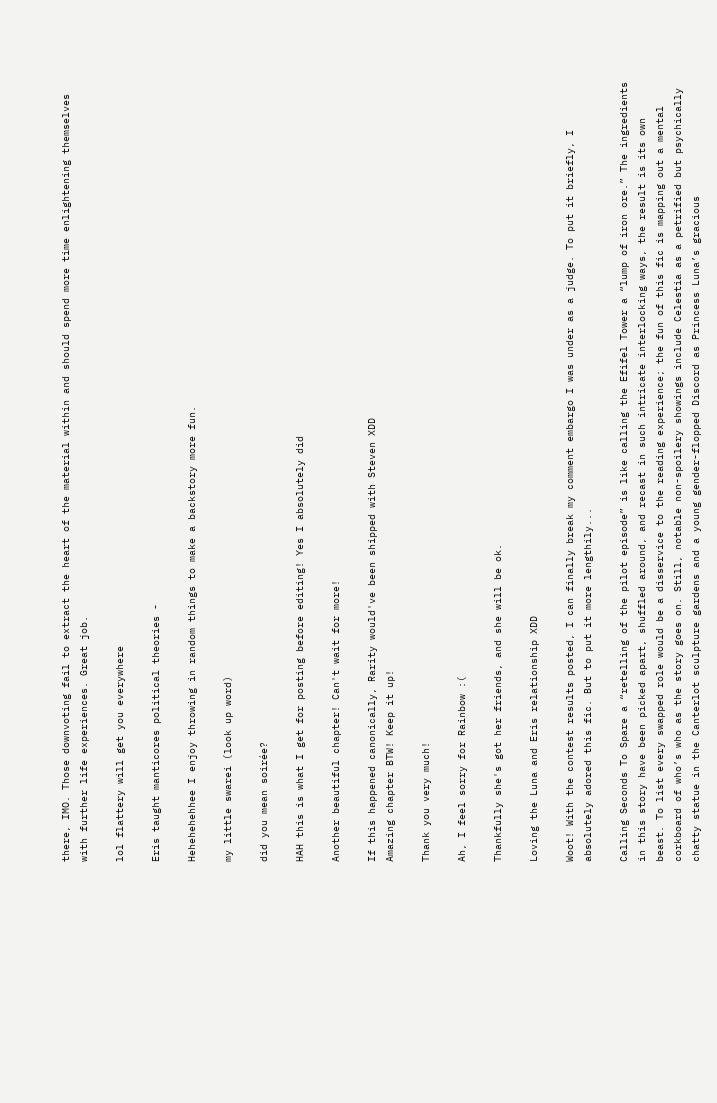there, IMO. Those downvoting fail to extract the heart of the material within and should spend more time enlightening themselves with further life experiences. Great job.

lol flattery will get you everywhere

Eris taught manticores political theories -

Hehehehehhee I enjoy throwing in random things to make a backstory more fun.

my little swarei (look up word)

did you mean soirée?

HAH this is what I get for posting before editing! Yes I absolutely did

Another beautiful chapter! Can't wait for more!

If this happened canonically, Rarity would've been shipped with Steven XDD
Amazing chapter BTW! Keep it up!

Thank you very much!

Ah, I feel sorry for Rainbow :(

Thankfully she's got her friends, and she will be ok.

Loving the Luna and Eris relationship XDD

Woot! With the contest results posted, I can finally break my comment embargo I was under as a judge. To put it briefly, I absolutely adored this fic. But to put it more lengthily...

Calling Seconds To Spare a “retelling of the pilot episode” is like calling the Efifel Tower a “lump of iron ore.” The ingredients in this story have been picked apart, shuffled around, and recast in such intricate interlocking ways, the result is its own beast. To list every swapped role would be a disservice to the reading experience; the fun of this fic is mapping out a mental corkboard of who’s who as the story goes on. Still, notable non-spoilery showings include Celestia as a petrified but psychically chatty statue in the Canterlot sculpture gardens and a young gender-flopped Discord as Princess Luna’s gracious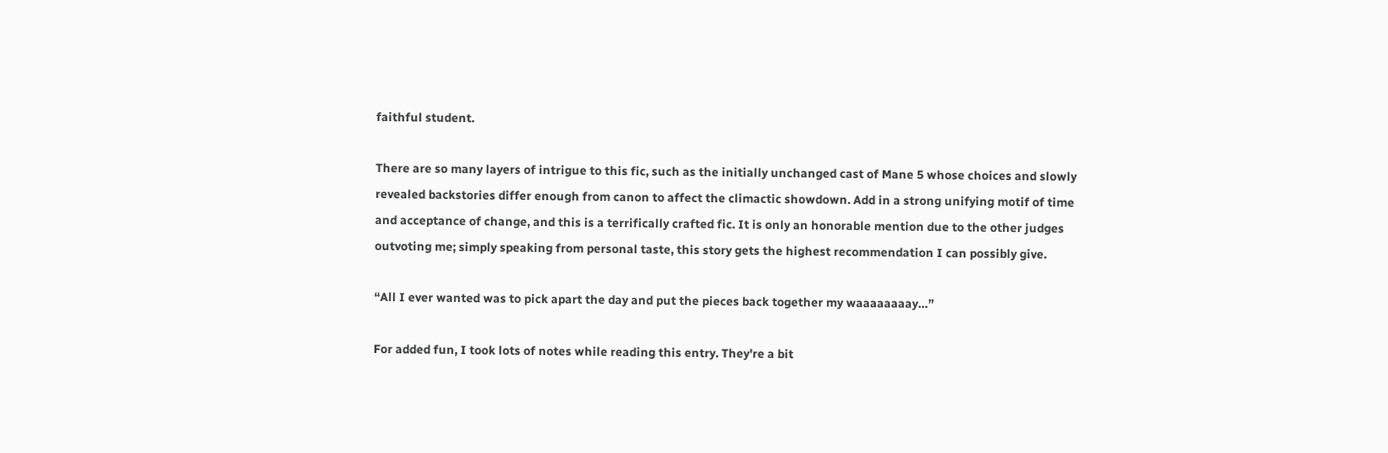faithful student.

There are so many layers of intrigue to this fic, such as the initially unchanged cast of Mane 5 whose choices and slowly revealed backstories differ enough from canon to affect the climactic showdown. Add in a strong unifying motif of time and acceptance of change, and this is a terrifically crafted fic. It is only an honorable mention due to the other judges outvoting me; simply speaking from personal taste, this story gets the highest recommendation I can possibly give.

“All I ever wanted was to pick apart the day and put the pieces back together my waaaaaaaay…”

For added fun, I took lots of notes while reading this entry. They're a bit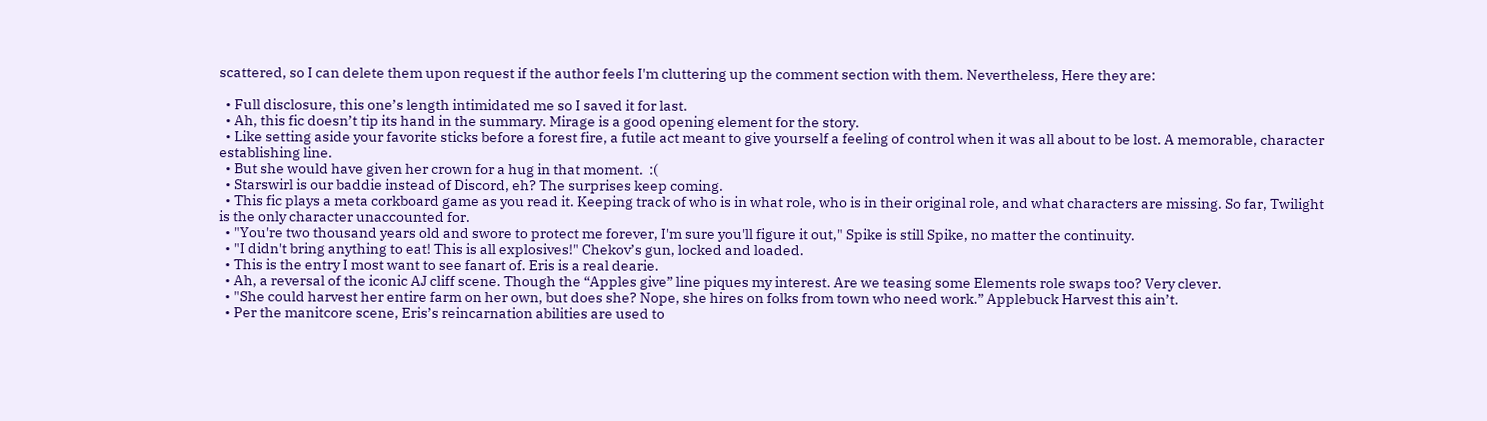scattered, so I can delete them upon request if the author feels I'm cluttering up the comment section with them. Nevertheless, Here they are:

  • Full disclosure, this one’s length intimidated me so I saved it for last.
  • Ah, this fic doesn’t tip its hand in the summary. Mirage is a good opening element for the story.
  • Like setting aside your favorite sticks before a forest fire, a futile act meant to give yourself a feeling of control when it was all about to be lost. A memorable, character establishing line.
  • But she would have given her crown for a hug in that moment.  :(
  • Starswirl is our baddie instead of Discord, eh? The surprises keep coming.
  • This fic plays a meta corkboard game as you read it. Keeping track of who is in what role, who is in their original role, and what characters are missing. So far, Twilight is the only character unaccounted for.
  • "You're two thousand years old and swore to protect me forever, I'm sure you'll figure it out," Spike is still Spike, no matter the continuity.
  • "I didn't bring anything to eat! This is all explosives!" Chekov’s gun, locked and loaded.
  • This is the entry I most want to see fanart of. Eris is a real dearie.
  • Ah, a reversal of the iconic AJ cliff scene. Though the “Apples give” line piques my interest. Are we teasing some Elements role swaps too? Very clever.
  • "She could harvest her entire farm on her own, but does she? Nope, she hires on folks from town who need work.” Applebuck Harvest this ain’t.
  • Per the manitcore scene, Eris’s reincarnation abilities are used to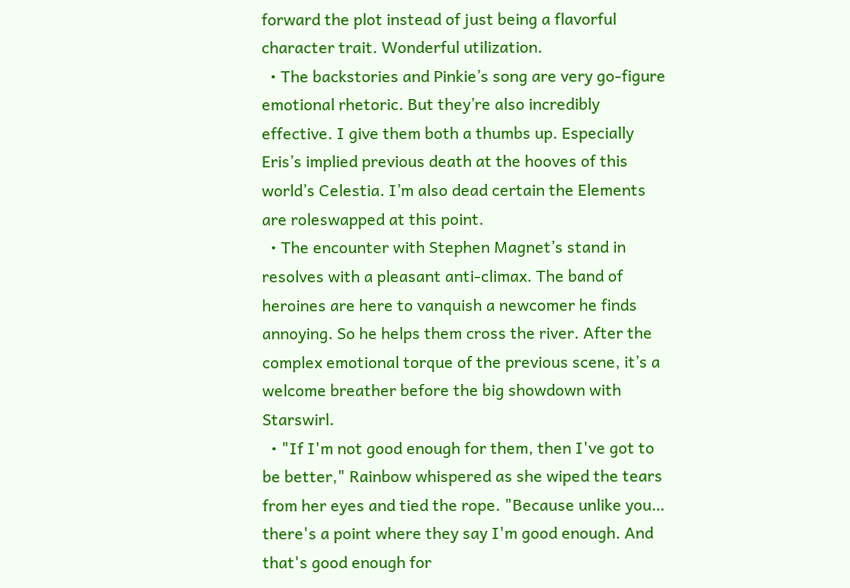forward the plot instead of just being a flavorful character trait. Wonderful utilization.
  • The backstories and Pinkie’s song are very go-figure emotional rhetoric. But they’re also incredibly effective. I give them both a thumbs up. Especially Eris’s implied previous death at the hooves of this world’s Celestia. I’m also dead certain the Elements are roleswapped at this point.
  • The encounter with Stephen Magnet’s stand in resolves with a pleasant anti-climax. The band of heroines are here to vanquish a newcomer he finds annoying. So he helps them cross the river. After the complex emotional torque of the previous scene, it’s a welcome breather before the big showdown with Starswirl.
  • "If I'm not good enough for them, then I've got to be better," Rainbow whispered as she wiped the tears from her eyes and tied the rope. "Because unlike you… there's a point where they say I'm good enough. And that's good enough for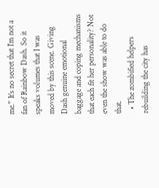me." It’s no secret that I’m not a fan of Rainbow Dash. So it speaks volumes that I was moved by this scene. Giving Dash genuine emotional baggage and coping mechanisms that each fit her personality? Not even the show was able to do that.
  • The zombified helpers rebuilding the city has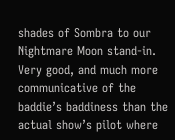shades of Sombra to our Nightmare Moon stand-in. Very good, and much more communicative of the baddie’s baddiness than the actual show’s pilot where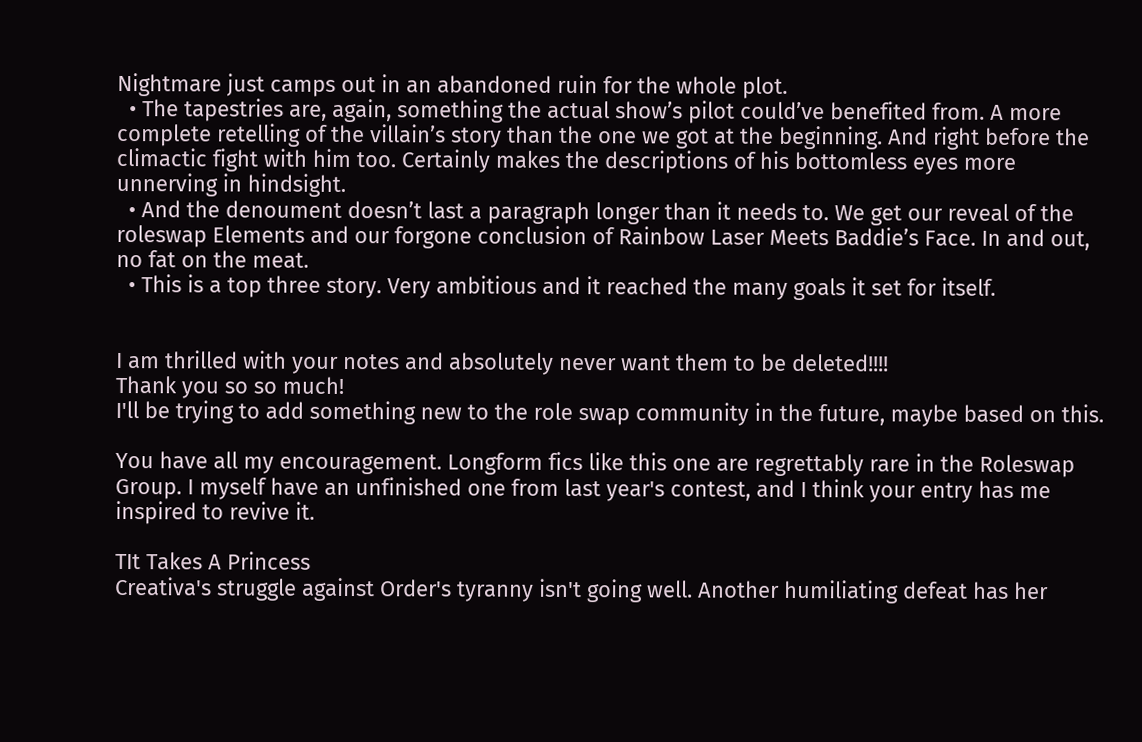Nightmare just camps out in an abandoned ruin for the whole plot.
  • The tapestries are, again, something the actual show’s pilot could’ve benefited from. A more complete retelling of the villain’s story than the one we got at the beginning. And right before the climactic fight with him too. Certainly makes the descriptions of his bottomless eyes more unnerving in hindsight.
  • And the denoument doesn’t last a paragraph longer than it needs to. We get our reveal of the roleswap Elements and our forgone conclusion of Rainbow Laser Meets Baddie’s Face. In and out, no fat on the meat.
  • This is a top three story. Very ambitious and it reached the many goals it set for itself.


I am thrilled with your notes and absolutely never want them to be deleted!!!!
Thank you so so much!
I'll be trying to add something new to the role swap community in the future, maybe based on this.

You have all my encouragement. Longform fics like this one are regrettably rare in the Roleswap Group. I myself have an unfinished one from last year's contest, and I think your entry has me inspired to revive it.

TIt Takes A Princess
Creativa's struggle against Order's tyranny isn't going well. Another humiliating defeat has her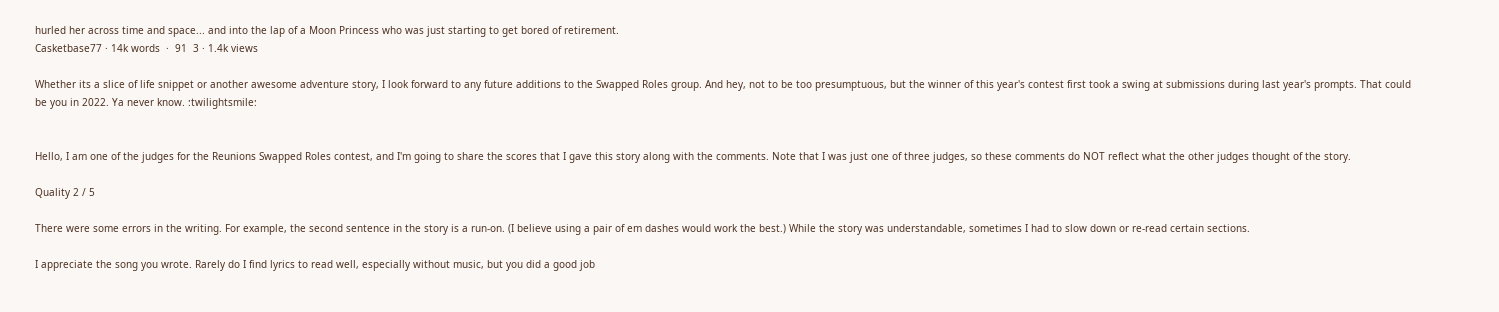hurled her across time and space... and into the lap of a Moon Princess who was just starting to get bored of retirement.
Casketbase77 · 14k words  ·  91  3 · 1.4k views

Whether its a slice of life snippet or another awesome adventure story, I look forward to any future additions to the Swapped Roles group. And hey, not to be too presumptuous, but the winner of this year's contest first took a swing at submissions during last year's prompts. That could be you in 2022. Ya never know. :twilightsmile:


Hello, I am one of the judges for the Reunions Swapped Roles contest, and I'm going to share the scores that I gave this story along with the comments. Note that I was just one of three judges, so these comments do NOT reflect what the other judges thought of the story.

Quality 2 / 5

There were some errors in the writing. For example, the second sentence in the story is a run-on. (I believe using a pair of em dashes would work the best.) While the story was understandable, sometimes I had to slow down or re-read certain sections.

I appreciate the song you wrote. Rarely do I find lyrics to read well, especially without music, but you did a good job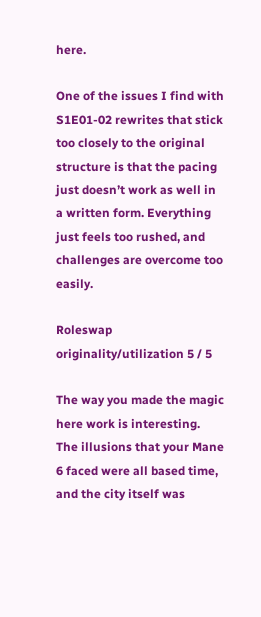here.

One of the issues I find with S1E01-02 rewrites that stick too closely to the original structure is that the pacing just doesn’t work as well in a written form. Everything just feels too rushed, and challenges are overcome too easily.

Roleswap originality/utilization 5 / 5

The way you made the magic here work is interesting. The illusions that your Mane 6 faced were all based time, and the city itself was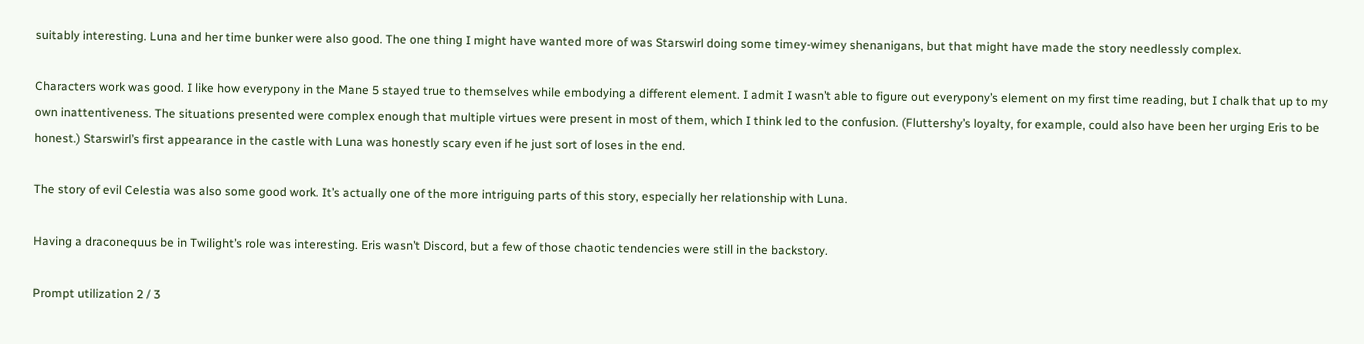suitably interesting. Luna and her time bunker were also good. The one thing I might have wanted more of was Starswirl doing some timey-wimey shenanigans, but that might have made the story needlessly complex.

Characters work was good. I like how everypony in the Mane 5 stayed true to themselves while embodying a different element. I admit I wasn’t able to figure out everypony’s element on my first time reading, but I chalk that up to my own inattentiveness. The situations presented were complex enough that multiple virtues were present in most of them, which I think led to the confusion. (Fluttershy’s loyalty, for example, could also have been her urging Eris to be honest.) Starswirl’s first appearance in the castle with Luna was honestly scary even if he just sort of loses in the end.

The story of evil Celestia was also some good work. It’s actually one of the more intriguing parts of this story, especially her relationship with Luna.

Having a draconequus be in Twilight’s role was interesting. Eris wasn’t Discord, but a few of those chaotic tendencies were still in the backstory.

Prompt utilization 2 / 3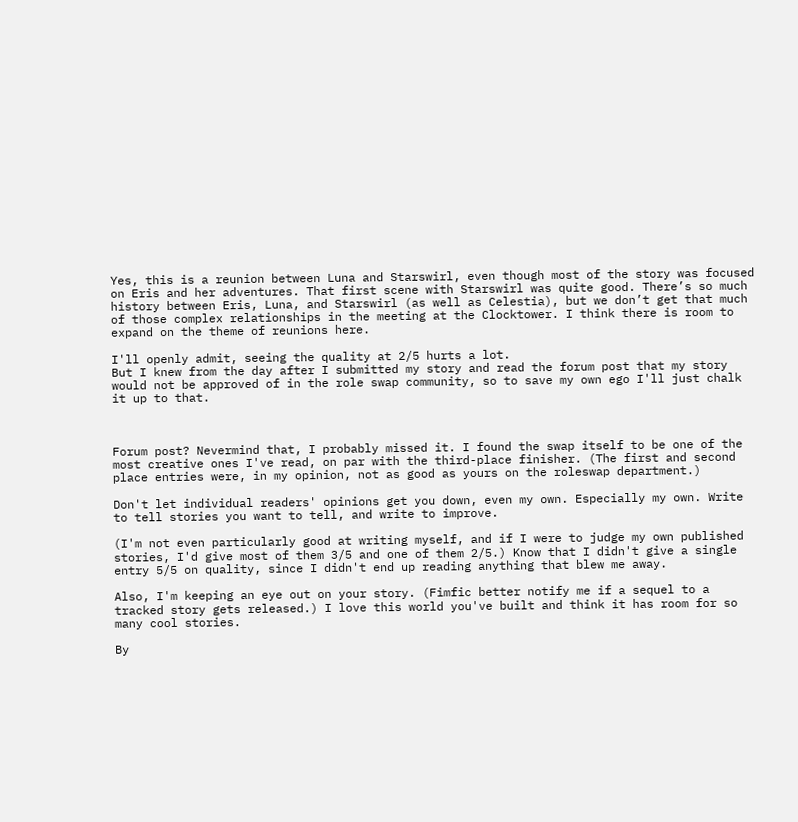Yes, this is a reunion between Luna and Starswirl, even though most of the story was focused on Eris and her adventures. That first scene with Starswirl was quite good. There’s so much history between Eris, Luna, and Starswirl (as well as Celestia), but we don’t get that much of those complex relationships in the meeting at the Clocktower. I think there is room to expand on the theme of reunions here.

I'll openly admit, seeing the quality at 2/5 hurts a lot.
But I knew from the day after I submitted my story and read the forum post that my story would not be approved of in the role swap community, so to save my own ego I'll just chalk it up to that.



Forum post? Nevermind that, I probably missed it. I found the swap itself to be one of the most creative ones I've read, on par with the third-place finisher. (The first and second place entries were, in my opinion, not as good as yours on the roleswap department.)

Don't let individual readers' opinions get you down, even my own. Especially my own. Write to tell stories you want to tell, and write to improve.

(I'm not even particularly good at writing myself, and if I were to judge my own published stories, I'd give most of them 3/5 and one of them 2/5.) Know that I didn't give a single entry 5/5 on quality, since I didn't end up reading anything that blew me away.

Also, I'm keeping an eye out on your story. (Fimfic better notify me if a sequel to a tracked story gets released.) I love this world you've built and think it has room for so many cool stories.

By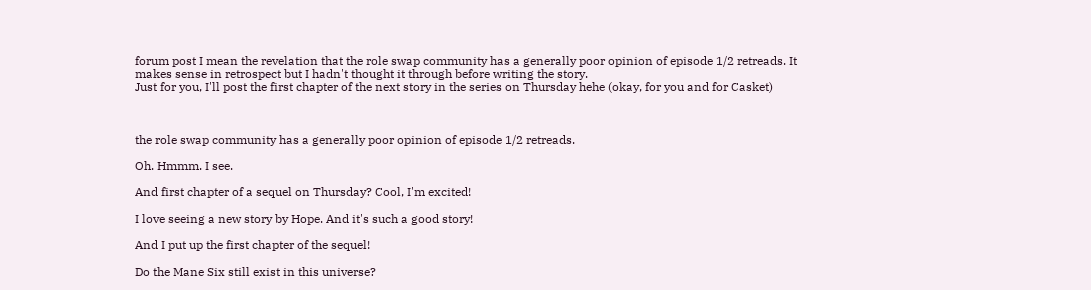forum post I mean the revelation that the role swap community has a generally poor opinion of episode 1/2 retreads. It makes sense in retrospect but I hadn't thought it through before writing the story.
Just for you, I'll post the first chapter of the next story in the series on Thursday hehe (okay, for you and for Casket)



the role swap community has a generally poor opinion of episode 1/2 retreads.

Oh. Hmmm. I see.

And first chapter of a sequel on Thursday? Cool, I'm excited!

I love seeing a new story by Hope. And it's such a good story!

And I put up the first chapter of the sequel!

Do the Mane Six still exist in this universe?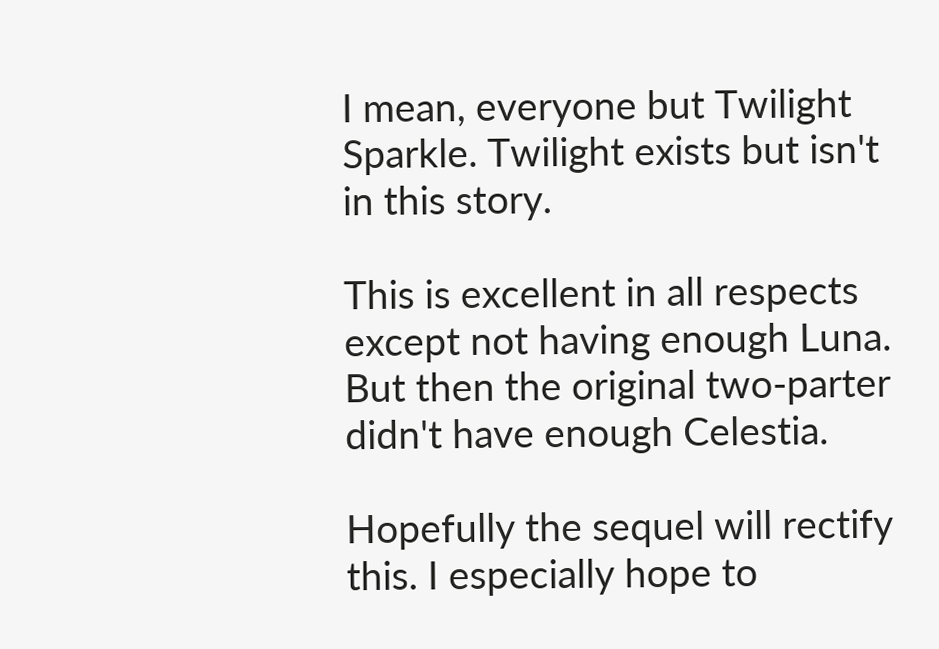I mean, everyone but Twilight Sparkle. Twilight exists but isn't in this story.

This is excellent in all respects except not having enough Luna. But then the original two-parter didn't have enough Celestia.

Hopefully the sequel will rectify this. I especially hope to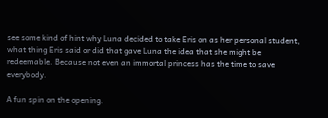see some kind of hint why Luna decided to take Eris on as her personal student, what thing Eris said or did that gave Luna the idea that she might be redeemable. Because not even an immortal princess has the time to save everybody.

A fun spin on the opening.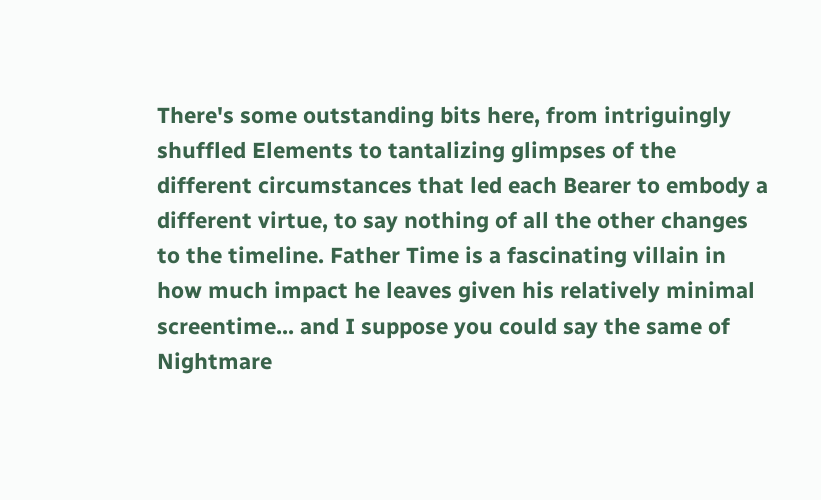There's some outstanding bits here, from intriguingly shuffled Elements to tantalizing glimpses of the different circumstances that led each Bearer to embody a different virtue, to say nothing of all the other changes to the timeline. Father Time is a fascinating villain in how much impact he leaves given his relatively minimal screentime... and I suppose you could say the same of Nightmare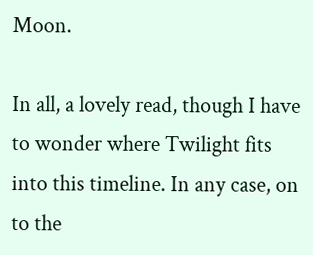Moon.

In all, a lovely read, though I have to wonder where Twilight fits into this timeline. In any case, on to the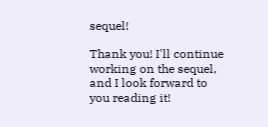sequel!

Thank you! I'll continue working on the sequel, and I look forward to you reading it!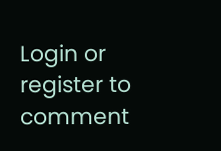Login or register to comment